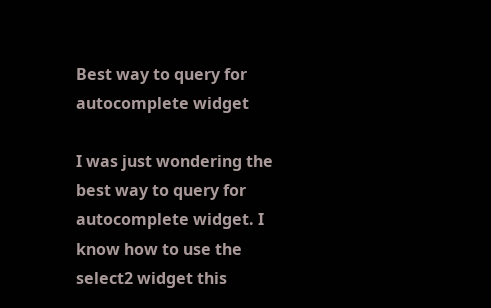Best way to query for autocomplete widget

I was just wondering the best way to query for autocomplete widget. I know how to use the select2 widget this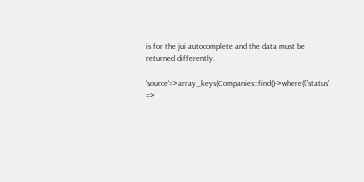is for the jui autocomplete and the data must be returned differently.

'source'=>array_keys(Companies::find()->where(['status' =>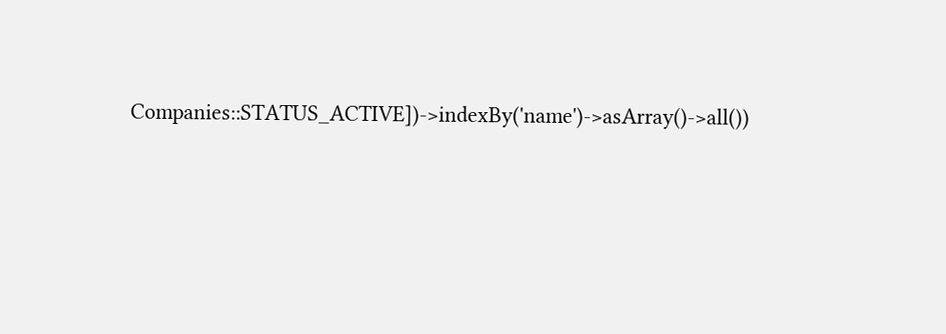Companies::STATUS_ACTIVE])->indexBy('name')->asArray()->all())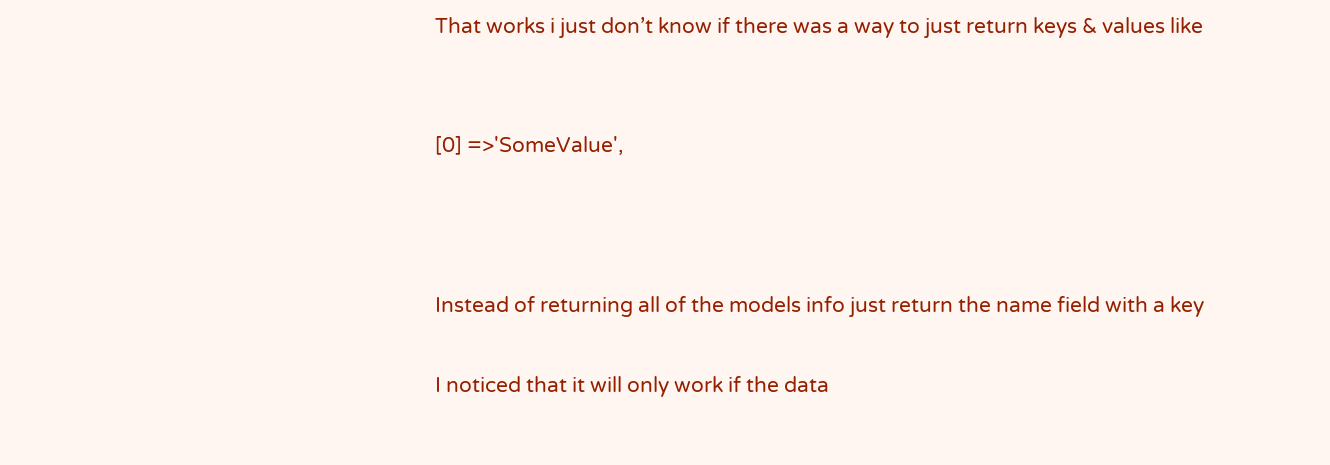That works i just don’t know if there was a way to just return keys & values like


[0] =>'SomeValue',



Instead of returning all of the models info just return the name field with a key

I noticed that it will only work if the data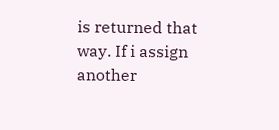is returned that way. If i assign another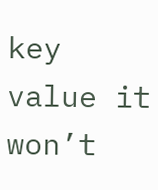key value it won’t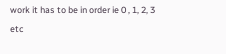work it has to be in order ie 0 , 1, 2, 3 etc